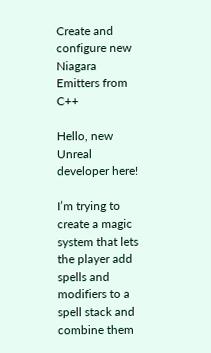Create and configure new Niagara Emitters from C++

Hello, new Unreal developer here!

I’m trying to create a magic system that lets the player add spells and modifiers to a spell stack and combine them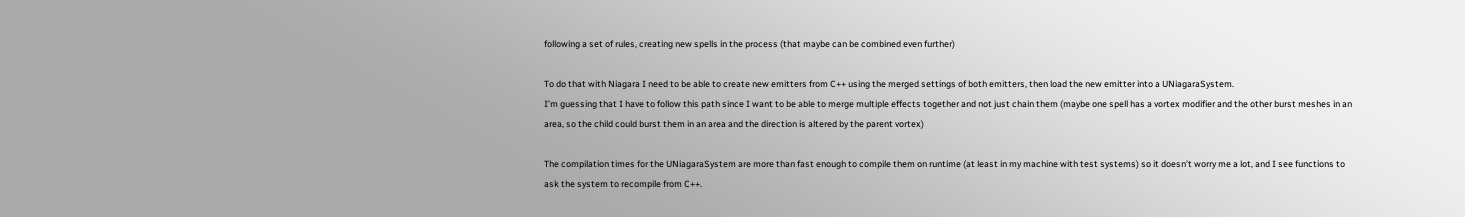following a set of rules, creating new spells in the process (that maybe can be combined even further)

To do that with Niagara I need to be able to create new emitters from C++ using the merged settings of both emitters, then load the new emitter into a UNiagaraSystem.
I’m guessing that I have to follow this path since I want to be able to merge multiple effects together and not just chain them (maybe one spell has a vortex modifier and the other burst meshes in an area, so the child could burst them in an area and the direction is altered by the parent vortex)

The compilation times for the UNiagaraSystem are more than fast enough to compile them on runtime (at least in my machine with test systems) so it doesn’t worry me a lot, and I see functions to ask the system to recompile from C++.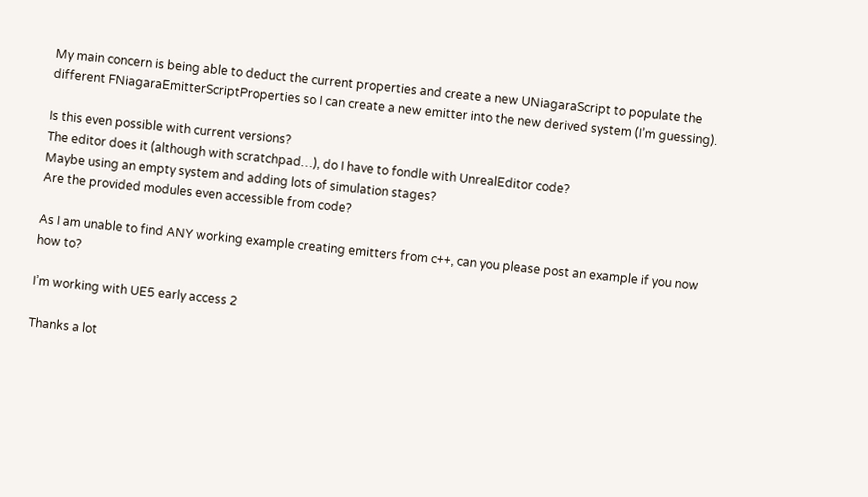My main concern is being able to deduct the current properties and create a new UNiagaraScript to populate the different FNiagaraEmitterScriptProperties so I can create a new emitter into the new derived system (I’m guessing).

Is this even possible with current versions?
The editor does it (although with scratchpad…), do I have to fondle with UnrealEditor code?
Maybe using an empty system and adding lots of simulation stages?
Are the provided modules even accessible from code?

As I am unable to find ANY working example creating emitters from c++, can you please post an example if you now how to?

I’m working with UE5 early access 2

Thanks a lot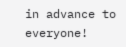in advance to everyone!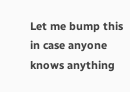Let me bump this in case anyone knows anything